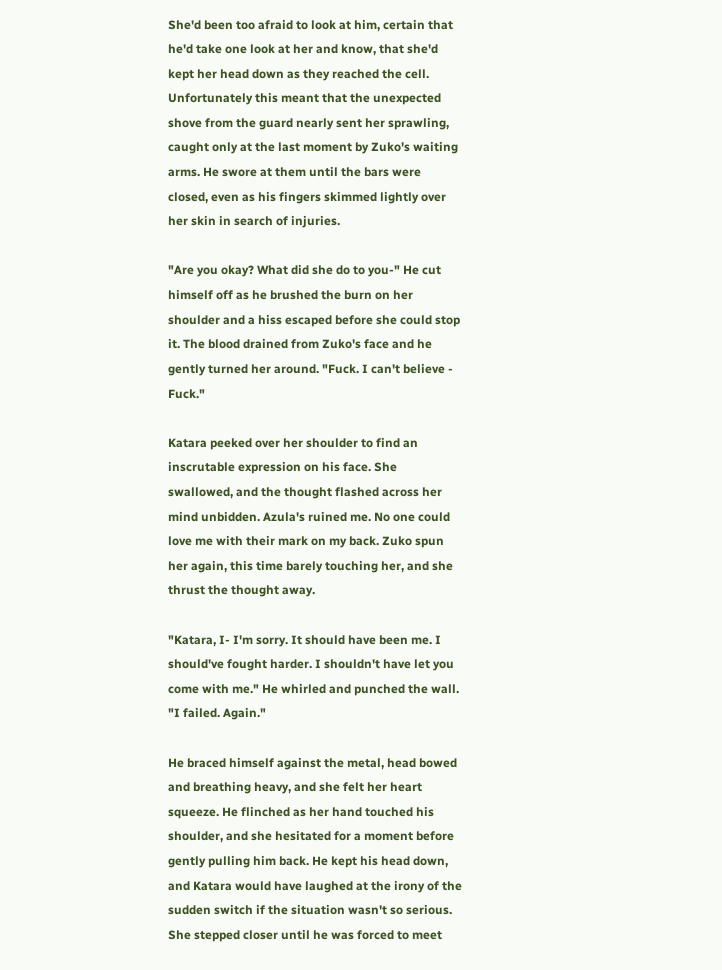She'd been too afraid to look at him, certain that he'd take one look at her and know, that she'd kept her head down as they reached the cell. Unfortunately this meant that the unexpected shove from the guard nearly sent her sprawling, caught only at the last moment by Zuko's waiting arms. He swore at them until the bars were closed, even as his fingers skimmed lightly over her skin in search of injuries.

"Are you okay? What did she do to you-" He cut himself off as he brushed the burn on her shoulder and a hiss escaped before she could stop it. The blood drained from Zuko's face and he gently turned her around. "Fuck. I can't believe - Fuck."

Katara peeked over her shoulder to find an inscrutable expression on his face. She swallowed, and the thought flashed across her mind unbidden. Azula's ruined me. No one could love me with their mark on my back. Zuko spun her again, this time barely touching her, and she thrust the thought away.

"Katara, I- I'm sorry. It should have been me. I should've fought harder. I shouldn't have let you come with me." He whirled and punched the wall. "I failed. Again."

He braced himself against the metal, head bowed and breathing heavy, and she felt her heart squeeze. He flinched as her hand touched his shoulder, and she hesitated for a moment before gently pulling him back. He kept his head down, and Katara would have laughed at the irony of the sudden switch if the situation wasn't so serious. She stepped closer until he was forced to meet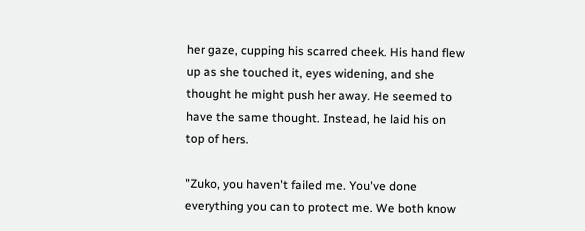her gaze, cupping his scarred cheek. His hand flew up as she touched it, eyes widening, and she thought he might push her away. He seemed to have the same thought. Instead, he laid his on top of hers.

"Zuko, you haven't failed me. You've done everything you can to protect me. We both know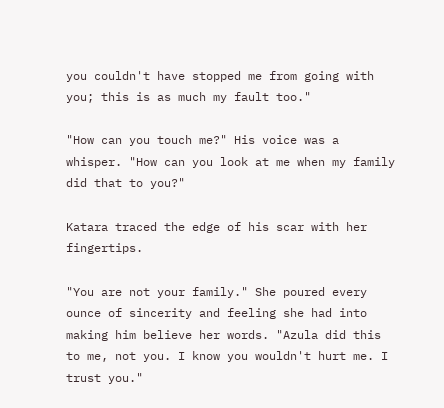you couldn't have stopped me from going with you; this is as much my fault too."

"How can you touch me?" His voice was a whisper. "How can you look at me when my family did that to you?"

Katara traced the edge of his scar with her fingertips.

"You are not your family." She poured every ounce of sincerity and feeling she had into making him believe her words. "Azula did this to me, not you. I know you wouldn't hurt me. I trust you."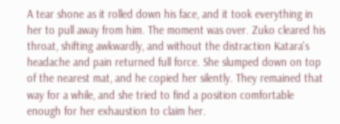A tear shone as it rolled down his face, and it took everything in her to pull away from him. The moment was over. Zuko cleared his throat, shifting awkwardly, and without the distraction Katara's headache and pain returned full force. She slumped down on top of the nearest mat, and he copied her silently. They remained that way for a while, and she tried to find a position comfortable enough for her exhaustion to claim her.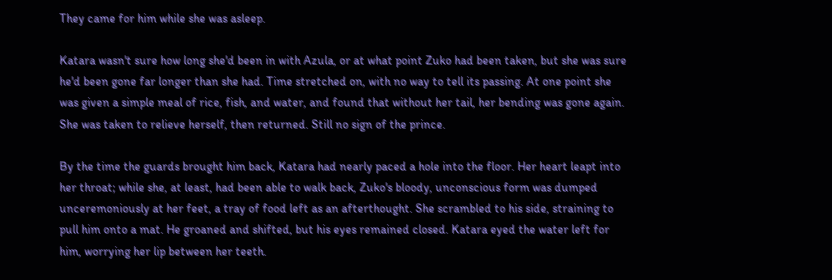They came for him while she was asleep.

Katara wasn't sure how long she'd been in with Azula, or at what point Zuko had been taken, but she was sure he'd been gone far longer than she had. Time stretched on, with no way to tell its passing. At one point she was given a simple meal of rice, fish, and water, and found that without her tail, her bending was gone again. She was taken to relieve herself, then returned. Still no sign of the prince.

By the time the guards brought him back, Katara had nearly paced a hole into the floor. Her heart leapt into her throat; while she, at least, had been able to walk back, Zuko's bloody, unconscious form was dumped unceremoniously at her feet, a tray of food left as an afterthought. She scrambled to his side, straining to pull him onto a mat. He groaned and shifted, but his eyes remained closed. Katara eyed the water left for him, worrying her lip between her teeth.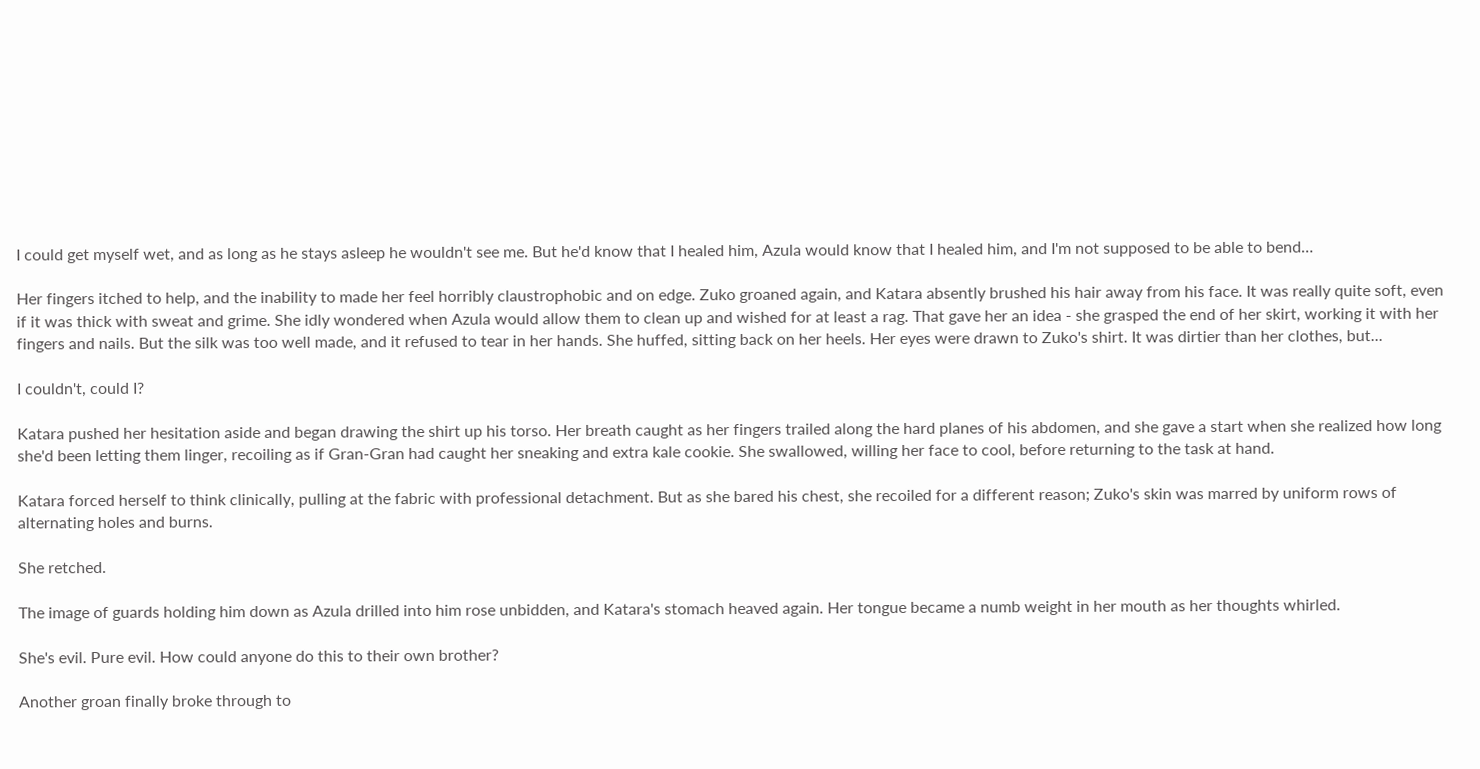I could get myself wet, and as long as he stays asleep he wouldn't see me. But he'd know that I healed him, Azula would know that I healed him, and I'm not supposed to be able to bend…

Her fingers itched to help, and the inability to made her feel horribly claustrophobic and on edge. Zuko groaned again, and Katara absently brushed his hair away from his face. It was really quite soft, even if it was thick with sweat and grime. She idly wondered when Azula would allow them to clean up and wished for at least a rag. That gave her an idea - she grasped the end of her skirt, working it with her fingers and nails. But the silk was too well made, and it refused to tear in her hands. She huffed, sitting back on her heels. Her eyes were drawn to Zuko's shirt. It was dirtier than her clothes, but...

I couldn't, could I?

Katara pushed her hesitation aside and began drawing the shirt up his torso. Her breath caught as her fingers trailed along the hard planes of his abdomen, and she gave a start when she realized how long she'd been letting them linger, recoiling as if Gran-Gran had caught her sneaking and extra kale cookie. She swallowed, willing her face to cool, before returning to the task at hand.

Katara forced herself to think clinically, pulling at the fabric with professional detachment. But as she bared his chest, she recoiled for a different reason; Zuko's skin was marred by uniform rows of alternating holes and burns.

She retched.

The image of guards holding him down as Azula drilled into him rose unbidden, and Katara's stomach heaved again. Her tongue became a numb weight in her mouth as her thoughts whirled.

She's evil. Pure evil. How could anyone do this to their own brother?

Another groan finally broke through to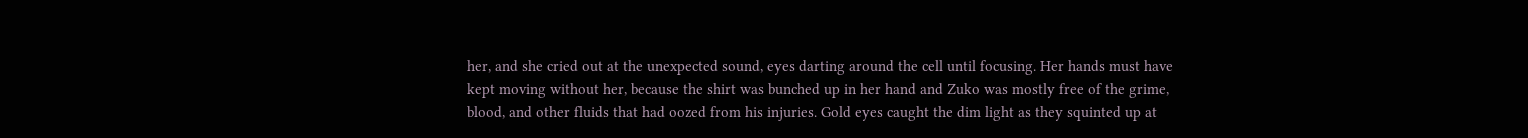her, and she cried out at the unexpected sound, eyes darting around the cell until focusing. Her hands must have kept moving without her, because the shirt was bunched up in her hand and Zuko was mostly free of the grime, blood, and other fluids that had oozed from his injuries. Gold eyes caught the dim light as they squinted up at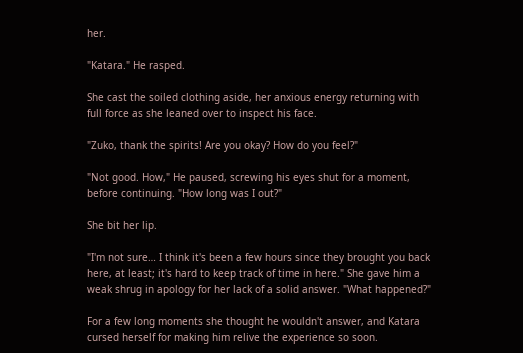her.

"Katara." He rasped.

She cast the soiled clothing aside, her anxious energy returning with full force as she leaned over to inspect his face.

"Zuko, thank the spirits! Are you okay? How do you feel?"

"Not good. How," He paused, screwing his eyes shut for a moment, before continuing. "How long was I out?"

She bit her lip.

"I'm not sure… I think it's been a few hours since they brought you back here, at least; it's hard to keep track of time in here." She gave him a weak shrug in apology for her lack of a solid answer. "What happened?"

For a few long moments she thought he wouldn't answer, and Katara cursed herself for making him relive the experience so soon.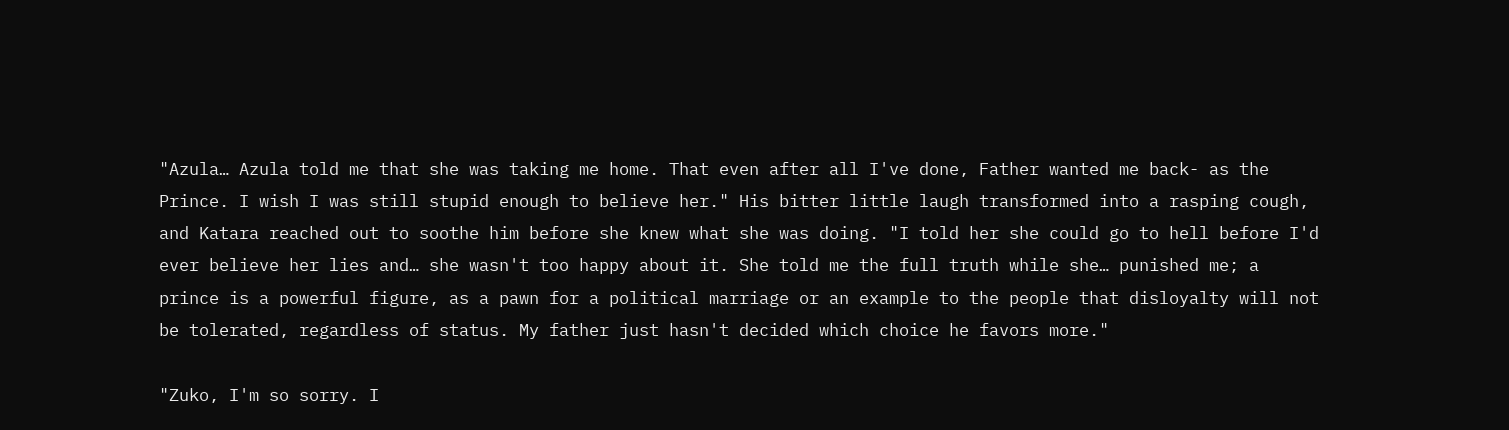"Azula… Azula told me that she was taking me home. That even after all I've done, Father wanted me back- as the Prince. I wish I was still stupid enough to believe her." His bitter little laugh transformed into a rasping cough, and Katara reached out to soothe him before she knew what she was doing. "I told her she could go to hell before I'd ever believe her lies and… she wasn't too happy about it. She told me the full truth while she… punished me; a prince is a powerful figure, as a pawn for a political marriage or an example to the people that disloyalty will not be tolerated, regardless of status. My father just hasn't decided which choice he favors more."

"Zuko, I'm so sorry. I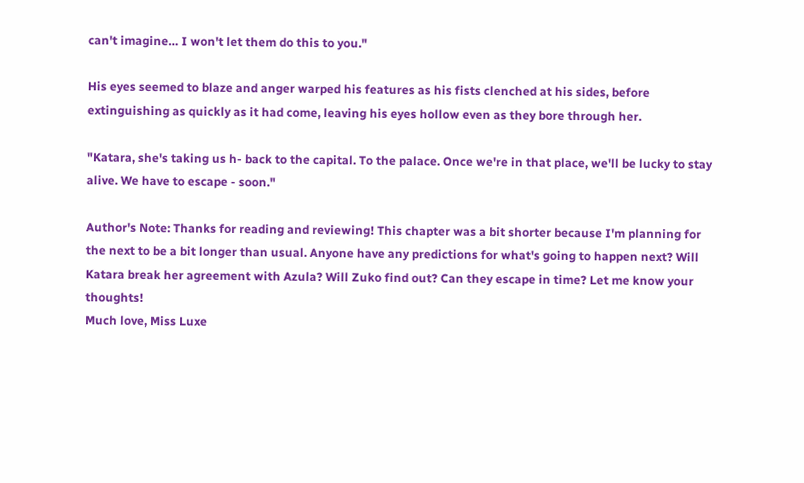can't imagine… I won't let them do this to you."

His eyes seemed to blaze and anger warped his features as his fists clenched at his sides, before extinguishing as quickly as it had come, leaving his eyes hollow even as they bore through her.

"Katara, she's taking us h- back to the capital. To the palace. Once we're in that place, we'll be lucky to stay alive. We have to escape - soon."

Author's Note: Thanks for reading and reviewing! This chapter was a bit shorter because I'm planning for the next to be a bit longer than usual. Anyone have any predictions for what's going to happen next? Will Katara break her agreement with Azula? Will Zuko find out? Can they escape in time? Let me know your thoughts!
Much love, Miss Luxe